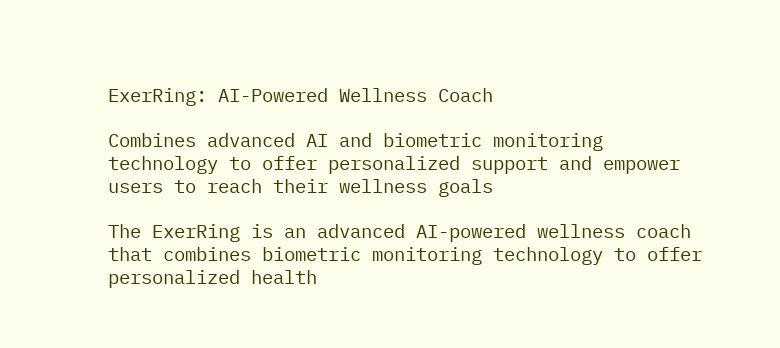ExerRing: AI-Powered Wellness Coach

Combines advanced AI and biometric monitoring technology to offer personalized support and empower users to reach their wellness goals

The ExerRing is an advanced AI-powered wellness coach that combines biometric monitoring technology to offer personalized health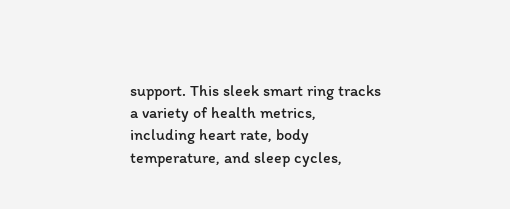support. This sleek smart ring tracks a variety of health metrics, including heart rate, body temperature, and sleep cycles,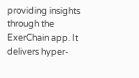providing insights through the ExerChain app. It delivers hyper-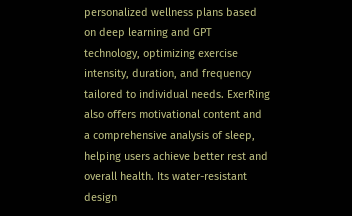personalized wellness plans based on deep learning and GPT technology, optimizing exercise intensity, duration, and frequency tailored to individual needs. ExerRing also offers motivational content and a comprehensive analysis of sleep, helping users achieve better rest and overall health. Its water-resistant design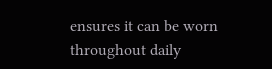ensures it can be worn throughout daily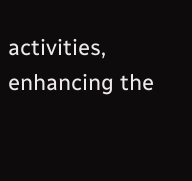activities, enhancing the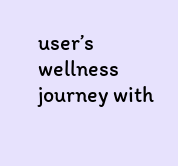user’s wellness journey with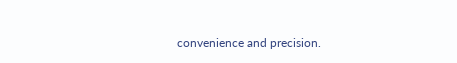convenience and precision.